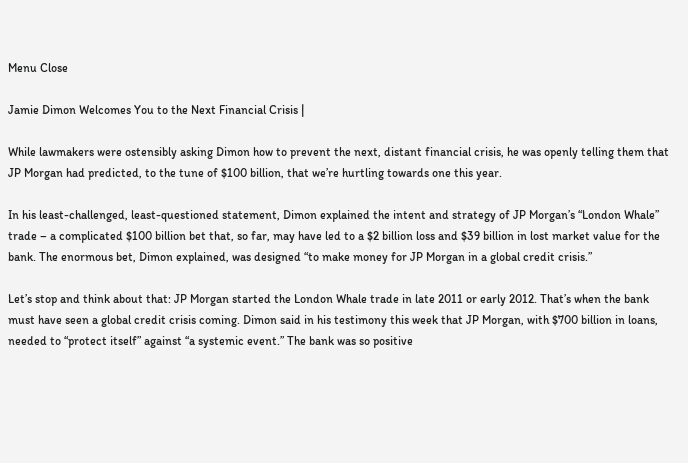Menu Close

Jamie Dimon Welcomes You to the Next Financial Crisis |

While lawmakers were ostensibly asking Dimon how to prevent the next, distant financial crisis, he was openly telling them that JP Morgan had predicted, to the tune of $100 billion, that we’re hurtling towards one this year.

In his least-challenged, least-questioned statement, Dimon explained the intent and strategy of JP Morgan’s “London Whale” trade – a complicated $100 billion bet that, so far, may have led to a $2 billion loss and $39 billion in lost market value for the bank. The enormous bet, Dimon explained, was designed “to make money for JP Morgan in a global credit crisis.”

Let’s stop and think about that: JP Morgan started the London Whale trade in late 2011 or early 2012. That’s when the bank must have seen a global credit crisis coming. Dimon said in his testimony this week that JP Morgan, with $700 billion in loans, needed to “protect itself” against “a systemic event.” The bank was so positive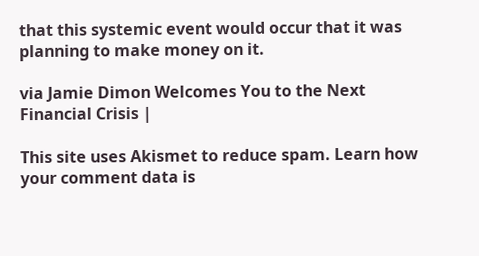that this systemic event would occur that it was planning to make money on it.

via Jamie Dimon Welcomes You to the Next Financial Crisis |

This site uses Akismet to reduce spam. Learn how your comment data is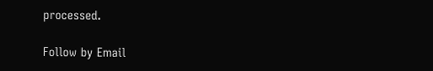processed.

Follow by Email